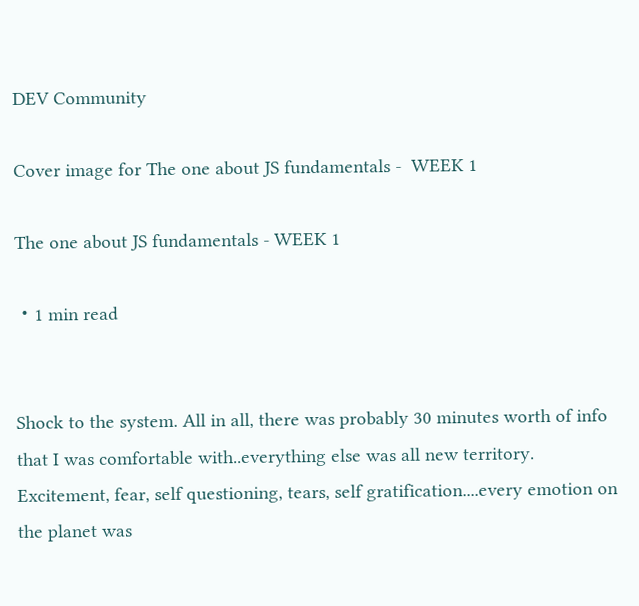DEV Community

Cover image for The one about JS fundamentals -  WEEK 1

The one about JS fundamentals - WEEK 1

・1 min read


Shock to the system. All in all, there was probably 30 minutes worth of info that I was comfortable with..everything else was all new territory. Excitement, fear, self questioning, tears, self gratification....every emotion on the planet was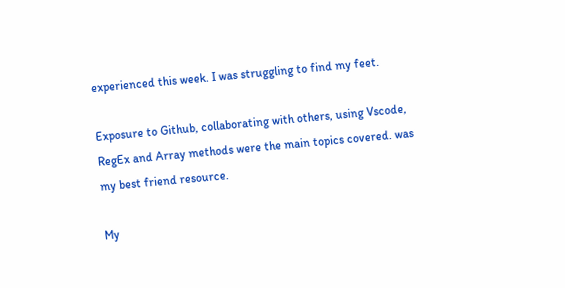experienced this week. I was struggling to find my feet.

Exposure to Github, collaborating with others, using Vscode, RegEx and Array methods were the main topics covered. was my best friend resource.

My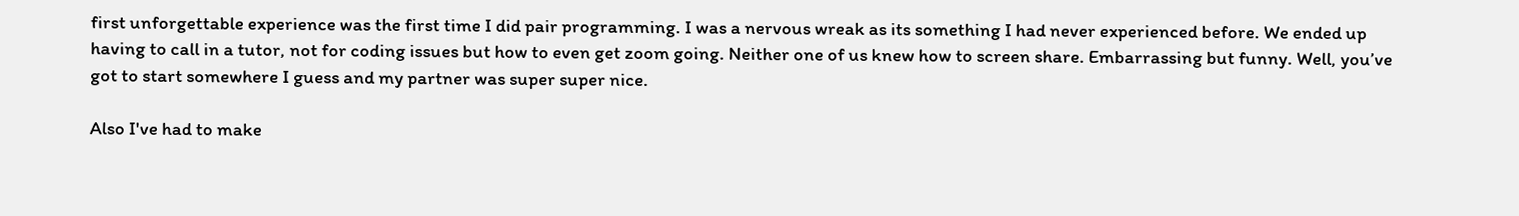first unforgettable experience was the first time I did pair programming. I was a nervous wreak as its something I had never experienced before. We ended up having to call in a tutor, not for coding issues but how to even get zoom going. Neither one of us knew how to screen share. Embarrassing but funny. Well, you’ve got to start somewhere I guess and my partner was super super nice.

Also I've had to make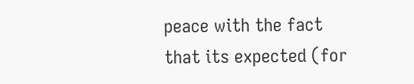peace with the fact that its expected (for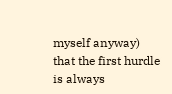myself anyway) that the first hurdle is always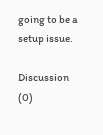going to be a setup issue.

Discussion (0)